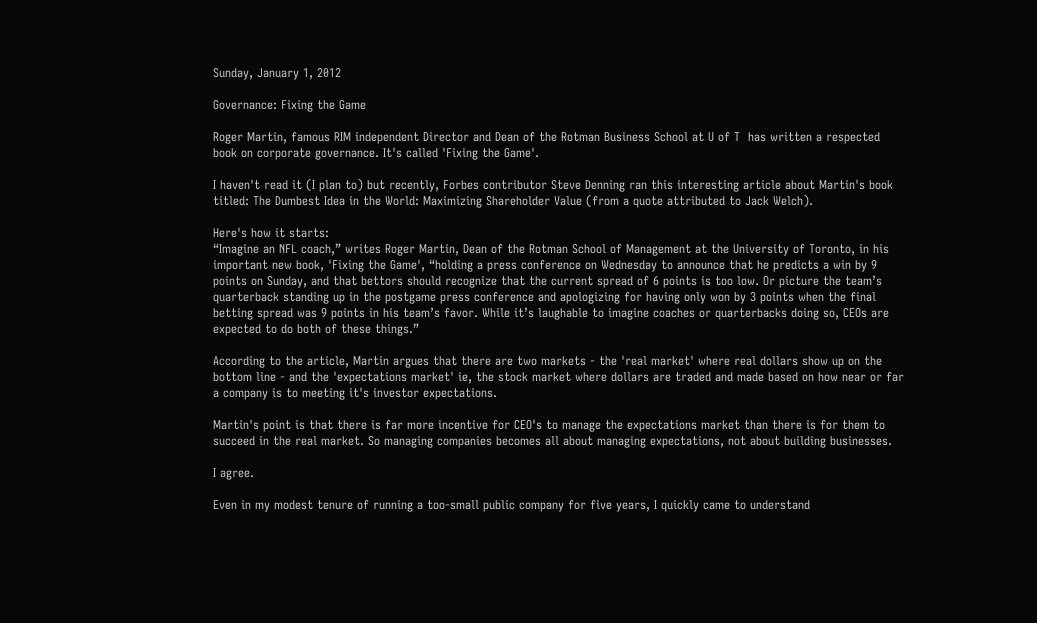Sunday, January 1, 2012

Governance: Fixing the Game

Roger Martin, famous RIM independent Director and Dean of the Rotman Business School at U of T  has written a respected book on corporate governance. It's called 'Fixing the Game'.

I haven't read it (I plan to) but recently, Forbes contributor Steve Denning ran this interesting article about Martin's book titled: The Dumbest Idea in the World: Maximizing Shareholder Value (from a quote attributed to Jack Welch).

Here's how it starts:
“Imagine an NFL coach,” writes Roger Martin, Dean of the Rotman School of Management at the University of Toronto, in his important new book, 'Fixing the Game', “holding a press conference on Wednesday to announce that he predicts a win by 9 points on Sunday, and that bettors should recognize that the current spread of 6 points is too low. Or picture the team’s quarterback standing up in the postgame press conference and apologizing for having only won by 3 points when the final betting spread was 9 points in his team’s favor. While it’s laughable to imagine coaches or quarterbacks doing so, CEOs are expected to do both of these things.”

According to the article, Martin argues that there are two markets - the 'real market' where real dollars show up on the bottom line - and the 'expectations market' ie, the stock market where dollars are traded and made based on how near or far a company is to meeting it's investor expectations.

Martin's point is that there is far more incentive for CEO's to manage the expectations market than there is for them to succeed in the real market. So managing companies becomes all about managing expectations, not about building businesses.

I agree.

Even in my modest tenure of running a too-small public company for five years, I quickly came to understand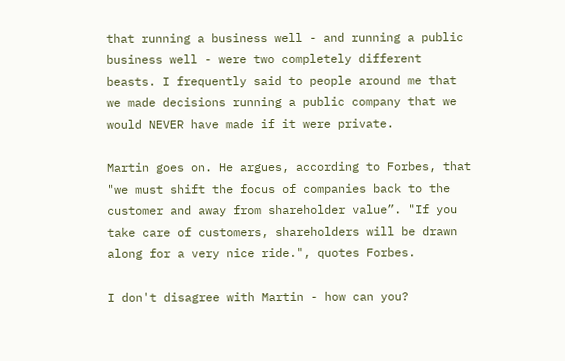that running a business well - and running a public business well - were two completely different beasts. I frequently said to people around me that we made decisions running a public company that we would NEVER have made if it were private.

Martin goes on. He argues, according to Forbes, that "we must shift the focus of companies back to the customer and away from shareholder value”. "If you take care of customers, shareholders will be drawn along for a very nice ride.", quotes Forbes.

I don't disagree with Martin - how can you?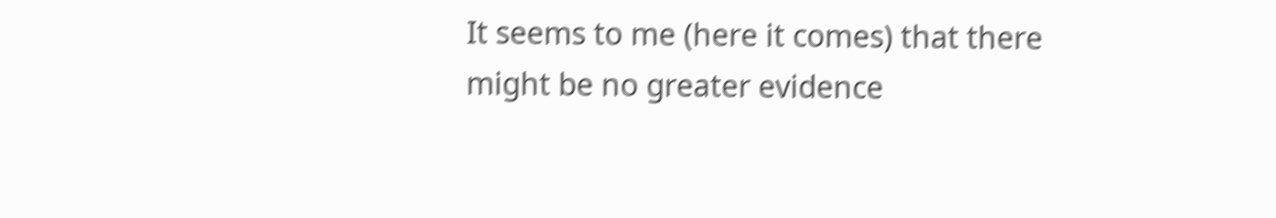It seems to me (here it comes) that there might be no greater evidence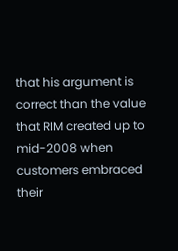that his argument is correct than the value that RIM created up to mid-2008 when customers embraced their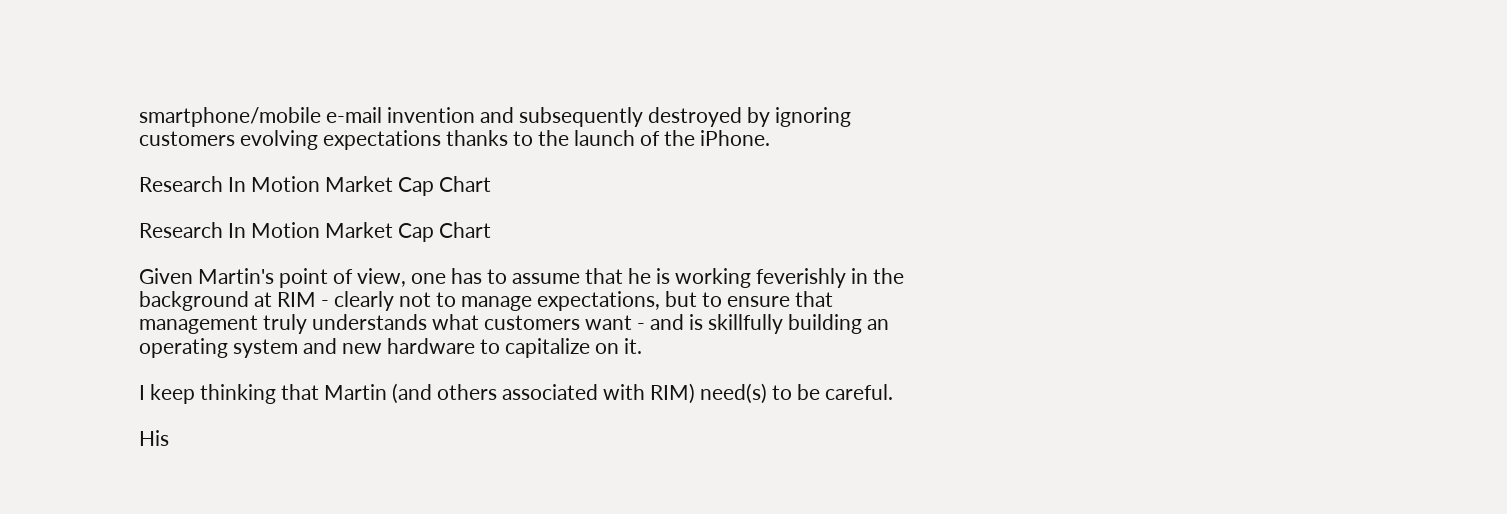smartphone/mobile e-mail invention and subsequently destroyed by ignoring customers evolving expectations thanks to the launch of the iPhone.

Research In Motion Market Cap Chart

Research In Motion Market Cap Chart

Given Martin's point of view, one has to assume that he is working feverishly in the background at RIM - clearly not to manage expectations, but to ensure that management truly understands what customers want - and is skillfully building an operating system and new hardware to capitalize on it.

I keep thinking that Martin (and others associated with RIM) need(s) to be careful.

His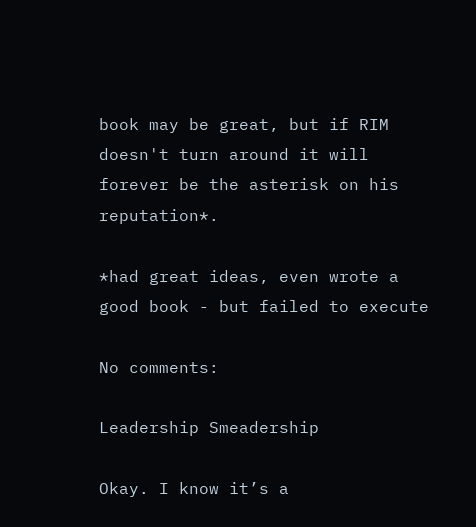book may be great, but if RIM doesn't turn around it will forever be the asterisk on his reputation*.

*had great ideas, even wrote a good book - but failed to execute

No comments:

Leadership Smeadership

Okay. I know it’s a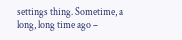settings thing. Sometime, a long, long time ago –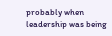probably when leadership was being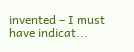invented – I must have indicat...